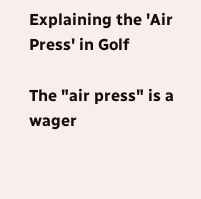Explaining the 'Air Press' in Golf

The "air press" is a wager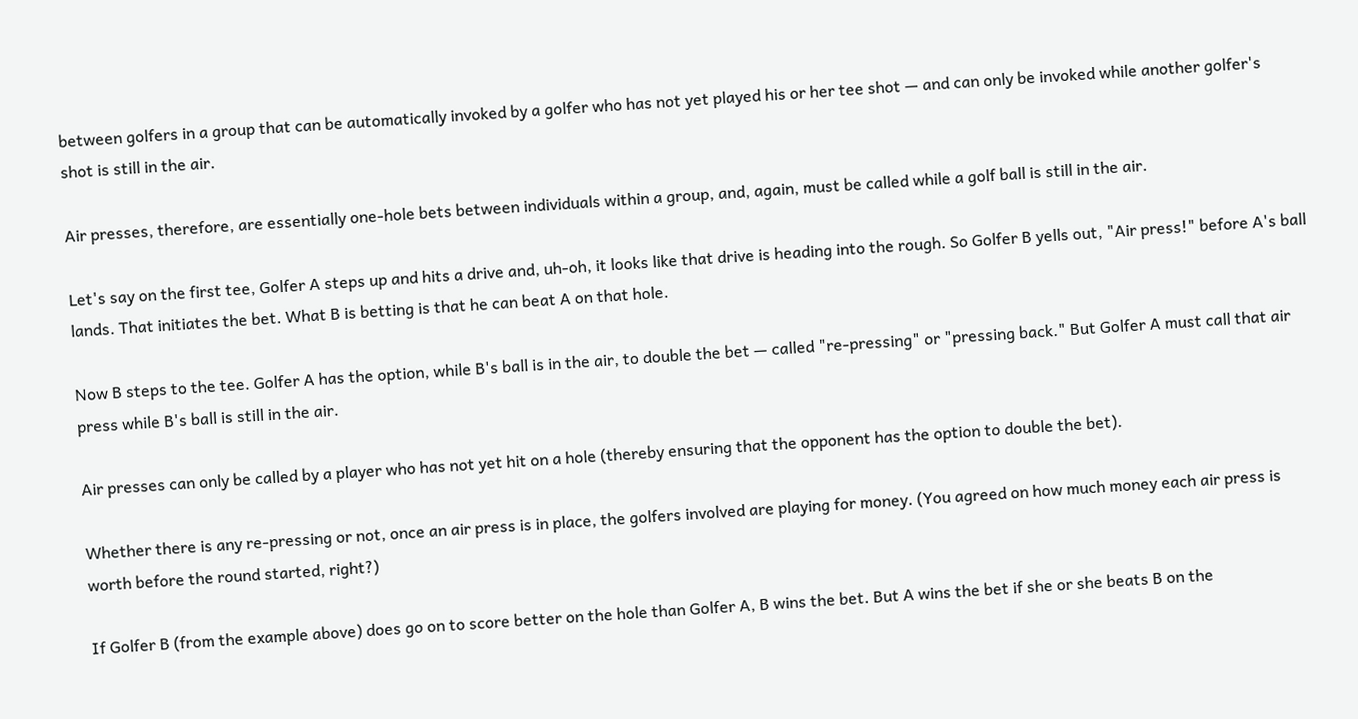between golfers in a group that can be automatically invoked by a golfer who has not yet played his or her tee shot — and can only be invoked while another golfer's shot is still in the air.

Air presses, therefore, are essentially one-hole bets between individuals within a group, and, again, must be called while a golf ball is still in the air.

Let's say on the first tee, Golfer A steps up and hits a drive and, uh-oh, it looks like that drive is heading into the rough. So Golfer B yells out, "Air press!" before A's ball lands. That initiates the bet. What B is betting is that he can beat A on that hole.

Now B steps to the tee. Golfer A has the option, while B's ball is in the air, to double the bet — called "re-pressing" or "pressing back." But Golfer A must call that air press while B's ball is still in the air.

Air presses can only be called by a player who has not yet hit on a hole (thereby ensuring that the opponent has the option to double the bet).

Whether there is any re-pressing or not, once an air press is in place, the golfers involved are playing for money. (You agreed on how much money each air press is worth before the round started, right?)

If Golfer B (from the example above) does go on to score better on the hole than Golfer A, B wins the bet. But A wins the bet if she or she beats B on the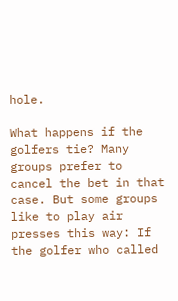hole.

What happens if the golfers tie? Many groups prefer to cancel the bet in that case. But some groups like to play air presses this way: If the golfer who called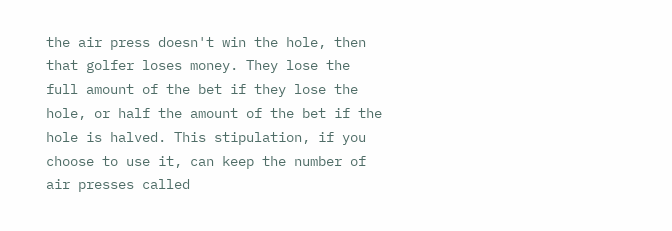the air press doesn't win the hole, then that golfer loses money. They lose the full amount of the bet if they lose the hole, or half the amount of the bet if the hole is halved. This stipulation, if you choose to use it, can keep the number of air presses called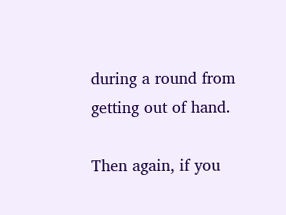during a round from getting out of hand.

Then again, if you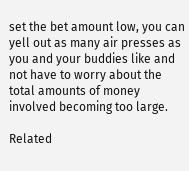set the bet amount low, you can yell out as many air presses as you and your buddies like and not have to worry about the total amounts of money involved becoming too large.

Related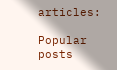articles:

Popular posts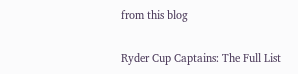from this blog

Ryder Cup Captains: The Full List